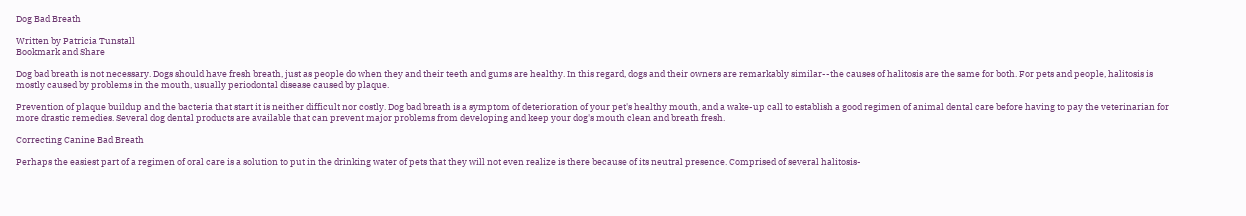Dog Bad Breath

Written by Patricia Tunstall
Bookmark and Share

Dog bad breath is not necessary. Dogs should have fresh breath, just as people do when they and their teeth and gums are healthy. In this regard, dogs and their owners are remarkably similar--the causes of halitosis are the same for both. For pets and people, halitosis is mostly caused by problems in the mouth, usually periodontal disease caused by plaque.

Prevention of plaque buildup and the bacteria that start it is neither difficult nor costly. Dog bad breath is a symptom of deterioration of your pet's healthy mouth, and a wake-up call to establish a good regimen of animal dental care before having to pay the veterinarian for more drastic remedies. Several dog dental products are available that can prevent major problems from developing and keep your dog's mouth clean and breath fresh.

Correcting Canine Bad Breath

Perhaps the easiest part of a regimen of oral care is a solution to put in the drinking water of pets that they will not even realize is there because of its neutral presence. Comprised of several halitosis-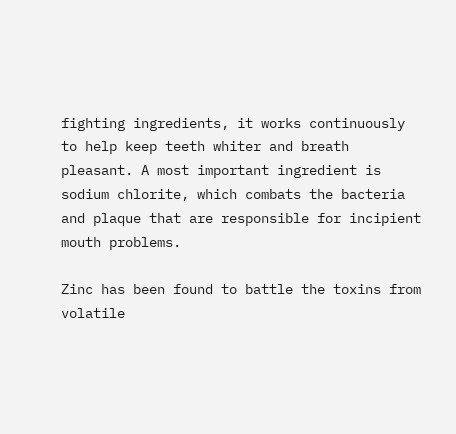fighting ingredients, it works continuously to help keep teeth whiter and breath pleasant. A most important ingredient is sodium chlorite, which combats the bacteria and plaque that are responsible for incipient mouth problems.

Zinc has been found to battle the toxins from volatile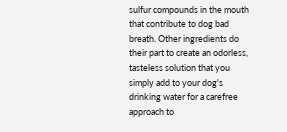sulfur compounds in the mouth that contribute to dog bad breath. Other ingredients do their part to create an odorless, tasteless solution that you simply add to your dog's drinking water for a carefree approach to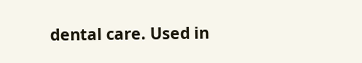dental care. Used in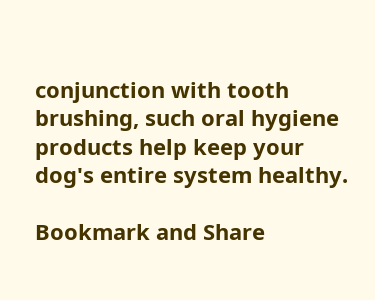conjunction with tooth brushing, such oral hygiene products help keep your dog's entire system healthy.

Bookmark and Share